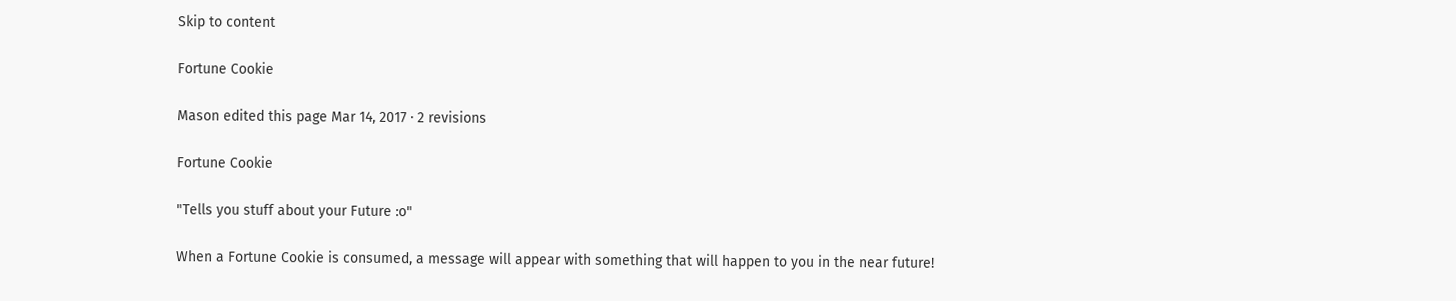Skip to content

Fortune Cookie

Mason edited this page Mar 14, 2017 · 2 revisions

Fortune Cookie

"Tells you stuff about your Future :o"

When a Fortune Cookie is consumed, a message will appear with something that will happen to you in the near future!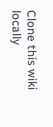Clone this wiki locally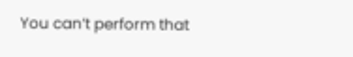You can’t perform that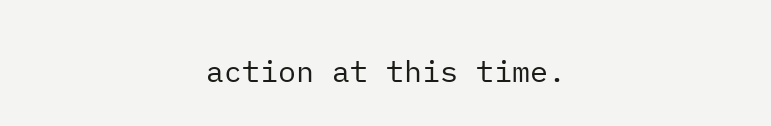action at this time.